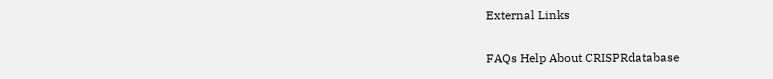External Links

FAQs Help About CRISPRdatabase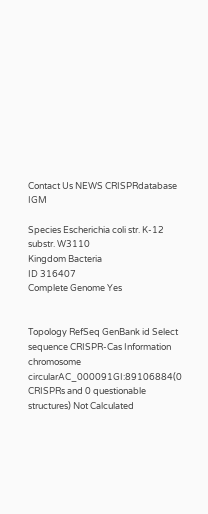Contact Us NEWS CRISPRdatabase IGM

Species Escherichia coli str. K-12 substr. W3110
Kingdom Bacteria
ID 316407
Complete Genome Yes


Topology RefSeq GenBank id Select sequence CRISPR-Cas Information
chromosome circularAC_000091GI:89106884(0 CRISPRs and 0 questionable structures) Not Calculated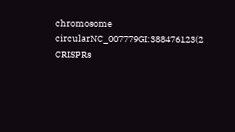chromosome circularNC_007779GI:388476123(2 CRISPRs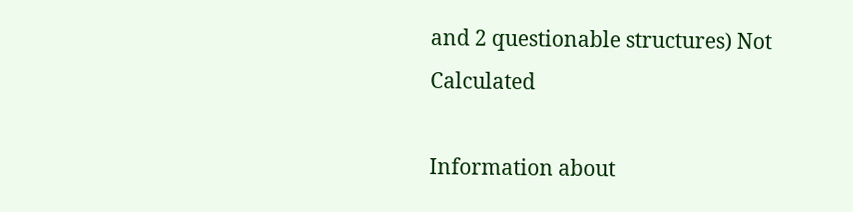and 2 questionable structures) Not Calculated

Information about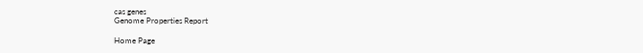cas genes
Genome Properties Report

Home Page